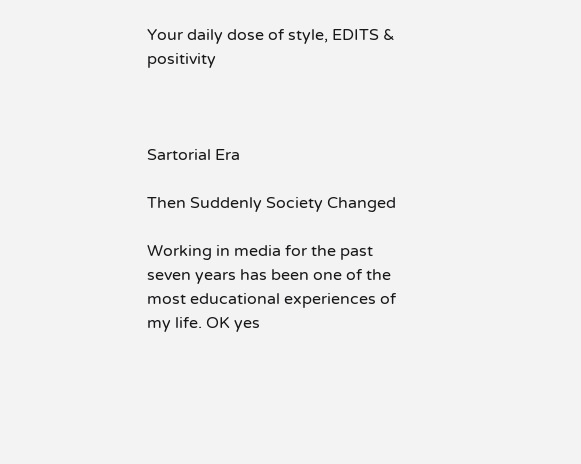Your daily dose of style, EDITS & positivity



Sartorial Era

Then Suddenly Society Changed

Working in media for the past seven years has been one of the most educational experiences of my life. OK yes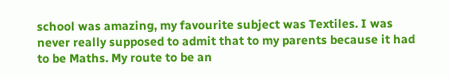school was amazing, my favourite subject was Textiles. I was never really supposed to admit that to my parents because it had to be Maths. My route to be an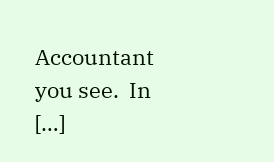Accountant you see.  In […]